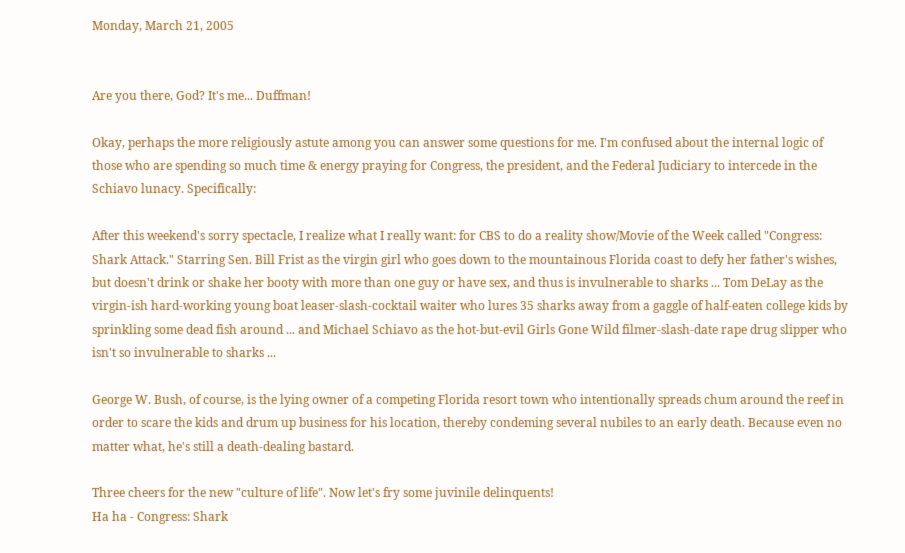Monday, March 21, 2005


Are you there, God? It's me... Duffman!

Okay, perhaps the more religiously astute among you can answer some questions for me. I'm confused about the internal logic of those who are spending so much time & energy praying for Congress, the president, and the Federal Judiciary to intercede in the Schiavo lunacy. Specifically:

After this weekend's sorry spectacle, I realize what I really want: for CBS to do a reality show/Movie of the Week called "Congress: Shark Attack." Starring Sen. Bill Frist as the virgin girl who goes down to the mountainous Florida coast to defy her father's wishes, but doesn't drink or shake her booty with more than one guy or have sex, and thus is invulnerable to sharks ... Tom DeLay as the virgin-ish hard-working young boat leaser-slash-cocktail waiter who lures 35 sharks away from a gaggle of half-eaten college kids by sprinkling some dead fish around ... and Michael Schiavo as the hot-but-evil Girls Gone Wild filmer-slash-date rape drug slipper who isn't so invulnerable to sharks ...

George W. Bush, of course, is the lying owner of a competing Florida resort town who intentionally spreads chum around the reef in order to scare the kids and drum up business for his location, thereby condeming several nubiles to an early death. Because even no matter what, he's still a death-dealing bastard.

Three cheers for the new "culture of life". Now let's fry some juvinile delinquents!
Ha ha - Congress: Shark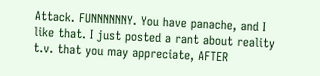Attack. FUNNNNNNY. You have panache, and I like that. I just posted a rant about reality t.v. that you may appreciate, AFTER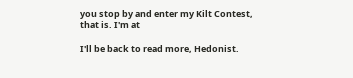you stop by and enter my Kilt Contest, that is. I'm at

I'll be back to read more, Hedonist.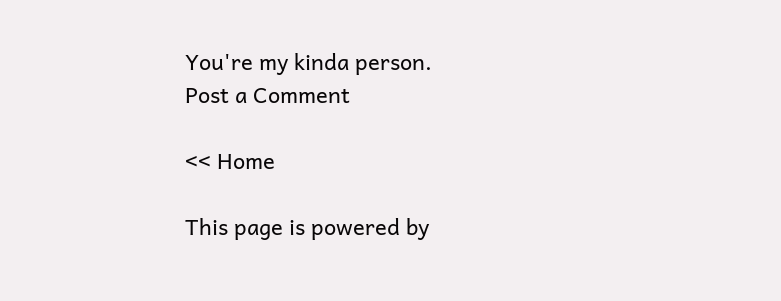You're my kinda person.
Post a Comment

<< Home

This page is powered by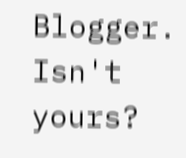Blogger. Isn't yours?